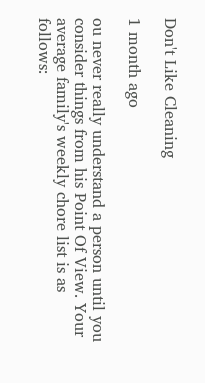Don't Like Cleaning

1 month ago

ou never really understand a person until you consider things from his Point Of View. Your average family's weekly chore list is as follows: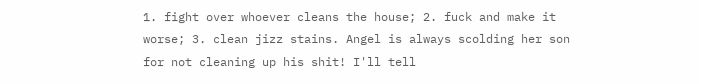1. fight over whoever cleans the house; 2. fuck and make it worse; 3. clean jizz stains. Angel is always scolding her son for not cleaning up his shit! I'll tell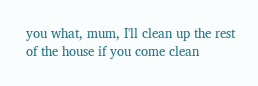you what, mum, I'll clean up the rest of the house if you come clean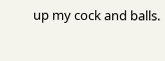up my cock and balls.